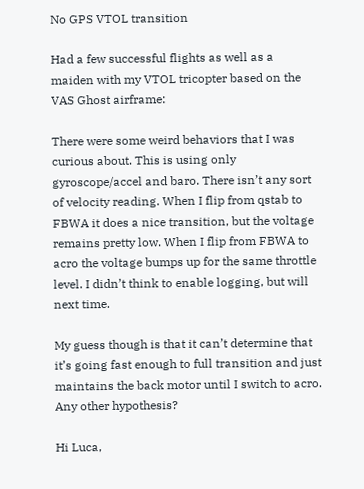No GPS VTOL transition

Had a few successful flights as well as a maiden with my VTOL tricopter based on the VAS Ghost airframe:

There were some weird behaviors that I was curious about. This is using only gyroscope/accel and baro. There isn’t any sort of velocity reading. When I flip from qstab to FBWA it does a nice transition, but the voltage remains pretty low. When I flip from FBWA to acro the voltage bumps up for the same throttle level. I didn’t think to enable logging, but will next time.

My guess though is that it can’t determine that it’s going fast enough to full transition and just maintains the back motor until I switch to acro. Any other hypothesis?

Hi Luca,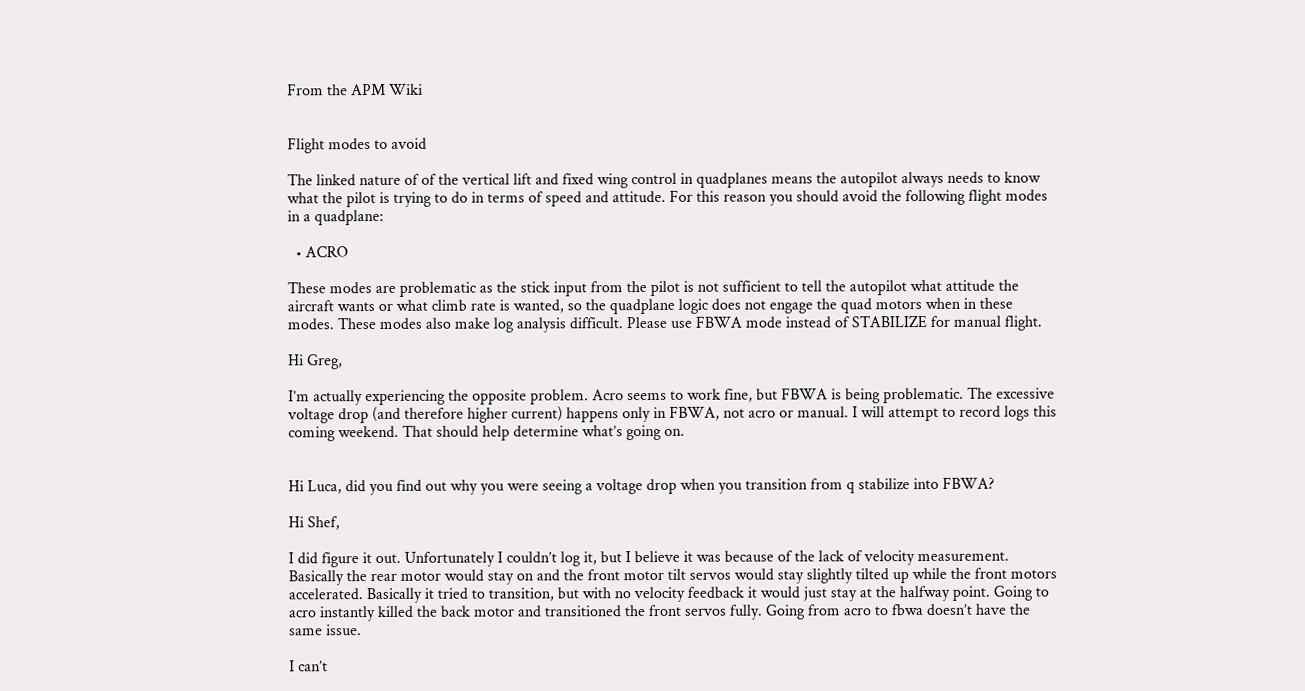From the APM Wiki


Flight modes to avoid

The linked nature of of the vertical lift and fixed wing control in quadplanes means the autopilot always needs to know what the pilot is trying to do in terms of speed and attitude. For this reason you should avoid the following flight modes in a quadplane:

  • ACRO

These modes are problematic as the stick input from the pilot is not sufficient to tell the autopilot what attitude the aircraft wants or what climb rate is wanted, so the quadplane logic does not engage the quad motors when in these modes. These modes also make log analysis difficult. Please use FBWA mode instead of STABILIZE for manual flight.

Hi Greg,

I’m actually experiencing the opposite problem. Acro seems to work fine, but FBWA is being problematic. The excessive voltage drop (and therefore higher current) happens only in FBWA, not acro or manual. I will attempt to record logs this coming weekend. That should help determine what’s going on.


Hi Luca, did you find out why you were seeing a voltage drop when you transition from q stabilize into FBWA?

Hi Shef,

I did figure it out. Unfortunately I couldn’t log it, but I believe it was because of the lack of velocity measurement. Basically the rear motor would stay on and the front motor tilt servos would stay slightly tilted up while the front motors accelerated. Basically it tried to transition, but with no velocity feedback it would just stay at the halfway point. Going to acro instantly killed the back motor and transitioned the front servos fully. Going from acro to fbwa doesn’t have the same issue.

I can’t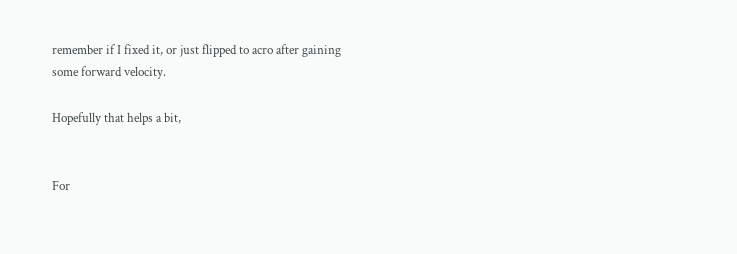remember if I fixed it, or just flipped to acro after gaining some forward velocity.

Hopefully that helps a bit,


For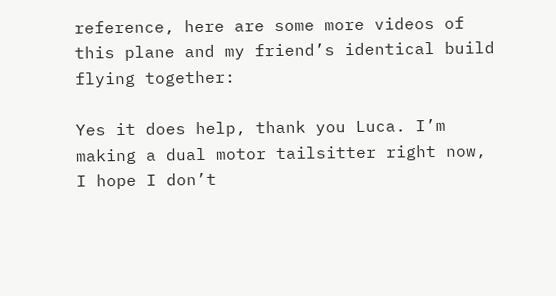reference, here are some more videos of this plane and my friend’s identical build flying together:

Yes it does help, thank you Luca. I’m making a dual motor tailsitter right now, I hope I don’t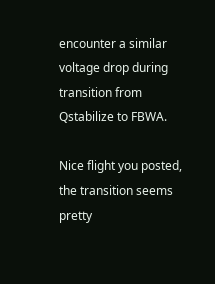encounter a similar voltage drop during transition from Qstabilize to FBWA.

Nice flight you posted, the transition seems pretty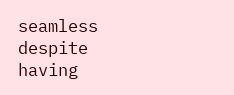seamless despite having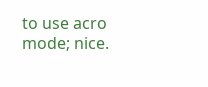to use acro mode; nice.